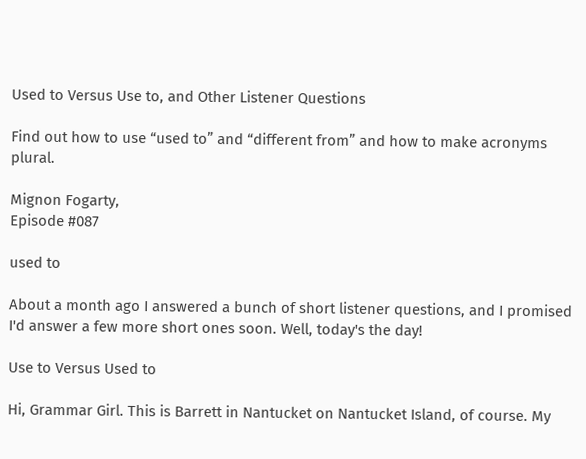Used to Versus Use to, and Other Listener Questions

Find out how to use “used to” and “different from” and how to make acronyms plural.

Mignon Fogarty,
Episode #087

used to

About a month ago I answered a bunch of short listener questions, and I promised I'd answer a few more short ones soon. Well, today's the day!

Use to Versus Used to

Hi, Grammar Girl. This is Barrett in Nantucket on Nantucket Island, of course. My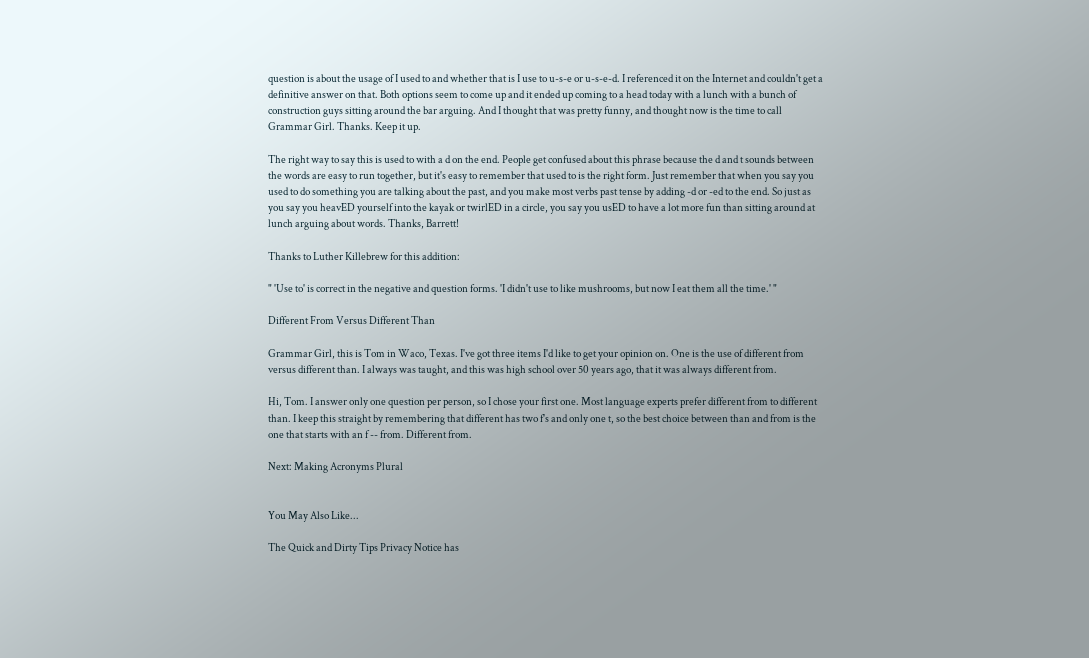question is about the usage of I used to and whether that is I use to u-s-e or u-s-e-d. I referenced it on the Internet and couldn't get a definitive answer on that. Both options seem to come up and it ended up coming to a head today with a lunch with a bunch of construction guys sitting around the bar arguing. And I thought that was pretty funny, and thought now is the time to call Grammar Girl. Thanks. Keep it up.

The right way to say this is used to with a d on the end. People get confused about this phrase because the d and t sounds between the words are easy to run together, but it's easy to remember that used to is the right form. Just remember that when you say you used to do something you are talking about the past, and you make most verbs past tense by adding -d or -ed to the end. So just as you say you heavED yourself into the kayak or twirlED in a circle, you say you usED to have a lot more fun than sitting around at lunch arguing about words. Thanks, Barrett!

Thanks to Luther Killebrew for this addition:

" 'Use to' is correct in the negative and question forms. 'I didn't use to like mushrooms, but now I eat them all the time.' "

Different From Versus Different Than

Grammar Girl, this is Tom in Waco, Texas. I've got three items I'd like to get your opinion on. One is the use of different from versus different than. I always was taught, and this was high school over 50 years ago, that it was always different from.

Hi, Tom. I answer only one question per person, so I chose your first one. Most language experts prefer different from to different than. I keep this straight by remembering that different has two f's and only one t, so the best choice between than and from is the one that starts with an f -- from. Different from.

Next: Making Acronyms Plural


You May Also Like...

The Quick and Dirty Tips Privacy Notice has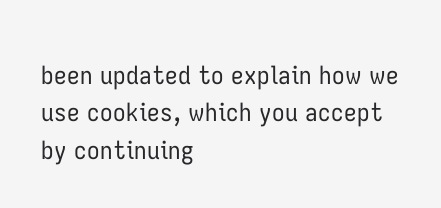been updated to explain how we use cookies, which you accept by continuing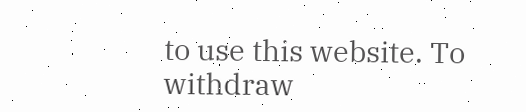to use this website. To withdraw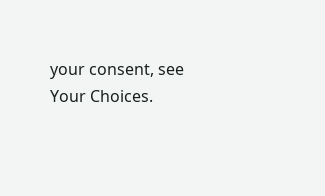your consent, see Your Choices.